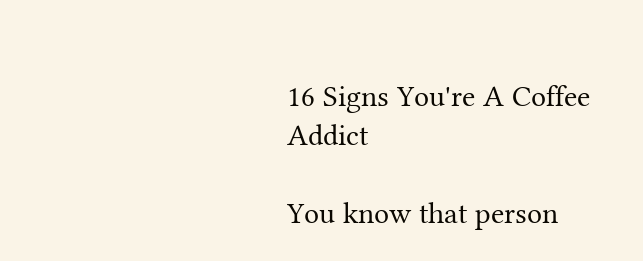16 Signs You're A Coffee Addict

You know that person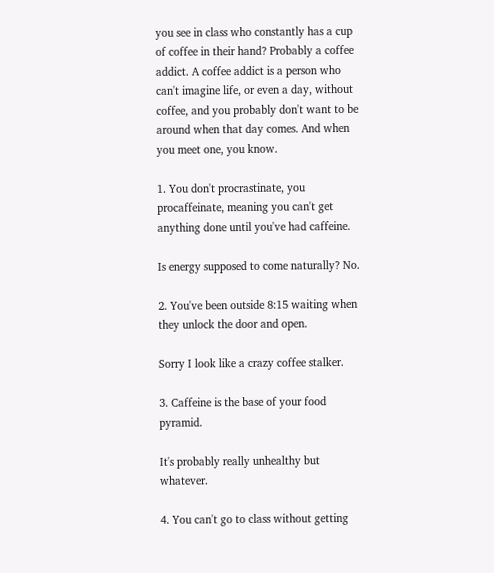you see in class who constantly has a cup of coffee in their hand? Probably a coffee addict. A coffee addict is a person who can't imagine life, or even a day, without coffee, and you probably don't want to be around when that day comes. And when you meet one, you know.

1. You don't procrastinate, you procaffeinate, meaning you can't get anything done until you've had caffeine.

Is energy supposed to come naturally? No.

2. You've been outside 8:15 waiting when they unlock the door and open.

Sorry I look like a crazy coffee stalker.

3. Caffeine is the base of your food pyramid.

It's probably really unhealthy but whatever.

4. You can't go to class without getting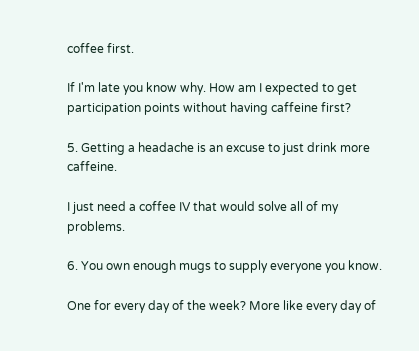coffee first.

If I'm late you know why. How am I expected to get participation points without having caffeine first?

5. Getting a headache is an excuse to just drink more caffeine.

I just need a coffee IV that would solve all of my problems.

6. You own enough mugs to supply everyone you know.

One for every day of the week? More like every day of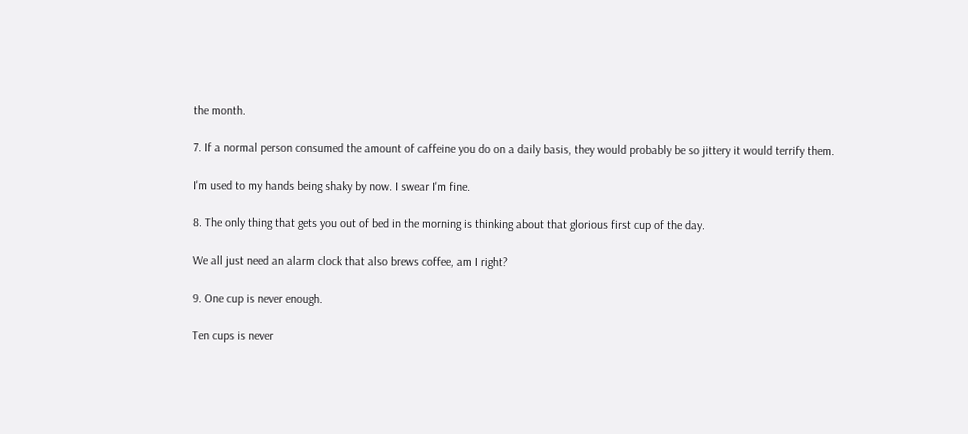the month.

7. If a normal person consumed the amount of caffeine you do on a daily basis, they would probably be so jittery it would terrify them.

I'm used to my hands being shaky by now. I swear I'm fine.

8. The only thing that gets you out of bed in the morning is thinking about that glorious first cup of the day.

We all just need an alarm clock that also brews coffee, am I right?

9. One cup is never enough.

Ten cups is never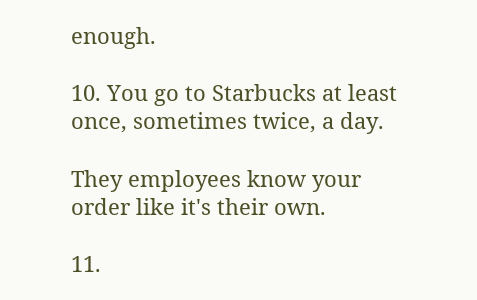enough.

10. You go to Starbucks at least once, sometimes twice, a day.

They employees know your order like it's their own.

11.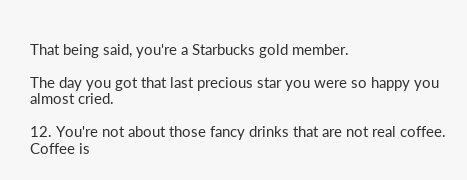That being said, you're a Starbucks gold member.

The day you got that last precious star you were so happy you almost cried.

12. You're not about those fancy drinks that are not real coffee. Coffee is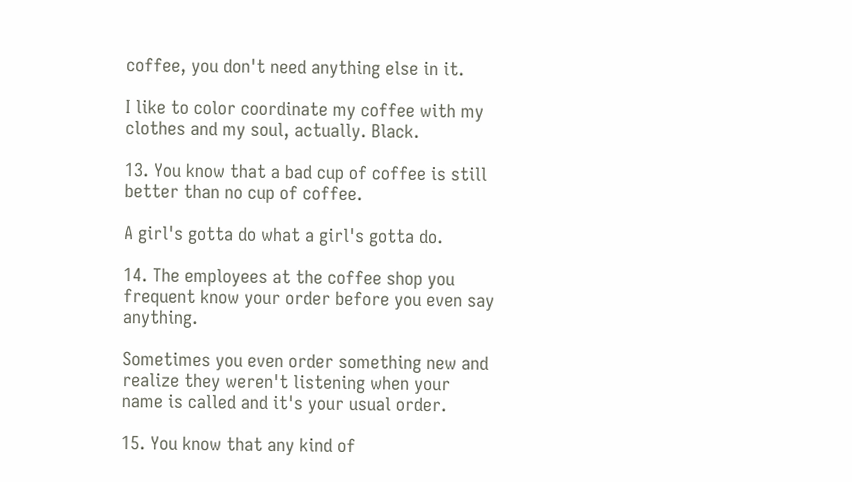coffee, you don't need anything else in it.

I like to color coordinate my coffee with my clothes and my soul, actually. Black.

13. You know that a bad cup of coffee is still better than no cup of coffee.

A girl's gotta do what a girl's gotta do.

14. The employees at the coffee shop you frequent know your order before you even say anything.

Sometimes you even order something new and realize they weren't listening when your name is called and it's your usual order.

15. You know that any kind of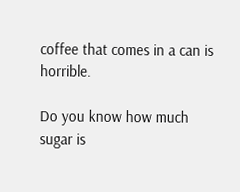coffee that comes in a can is horrible.

Do you know how much sugar is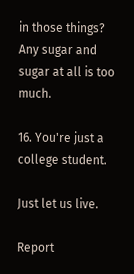in those things? Any sugar and sugar at all is too much.

16. You're just a college student.

Just let us live.

Report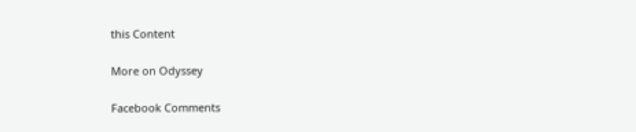this Content

More on Odyssey

Facebook Comments